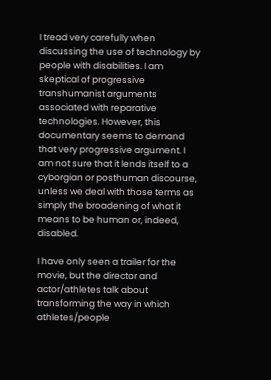I tread very carefully when discussing the use of technology by people with disabilities. I am skeptical of progressive transhumanist arguments associated with reparative technologies. However, this documentary seems to demand that very progressive argument. I am not sure that it lends itself to a cyborgian or posthuman discourse, unless we deal with those terms as simply the broadening of what it means to be human or, indeed, disabled.

I have only seen a trailer for the movie, but the director and actor/athletes talk about transforming the way in which athletes/people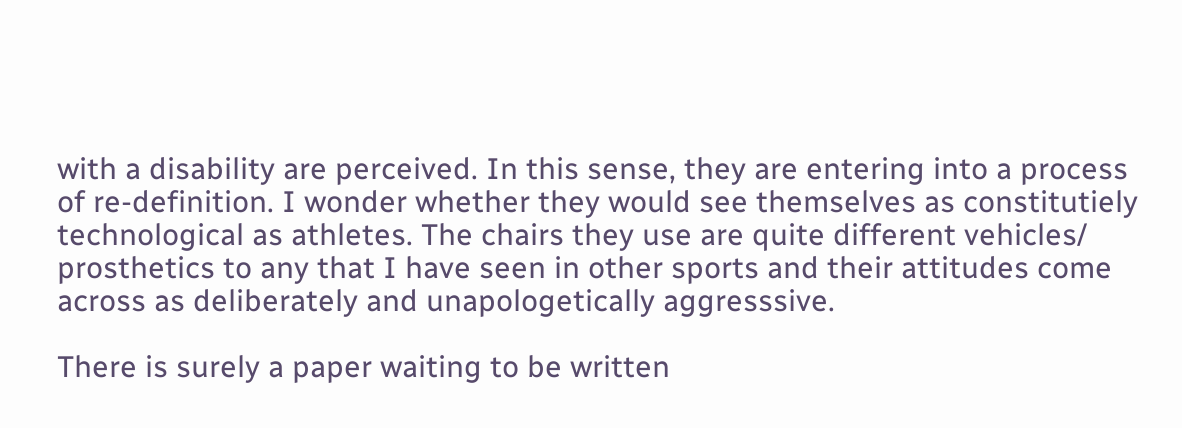with a disability are perceived. In this sense, they are entering into a process of re-definition. I wonder whether they would see themselves as constitutiely technological as athletes. The chairs they use are quite different vehicles/ prosthetics to any that I have seen in other sports and their attitudes come across as deliberately and unapologetically aggresssive.

There is surely a paper waiting to be written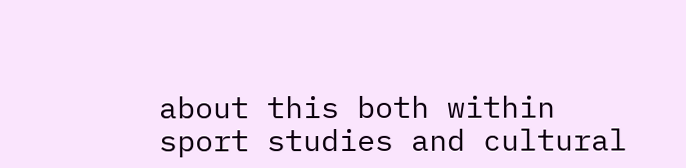about this both within sport studies and cultural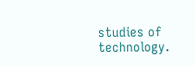studies of technology.